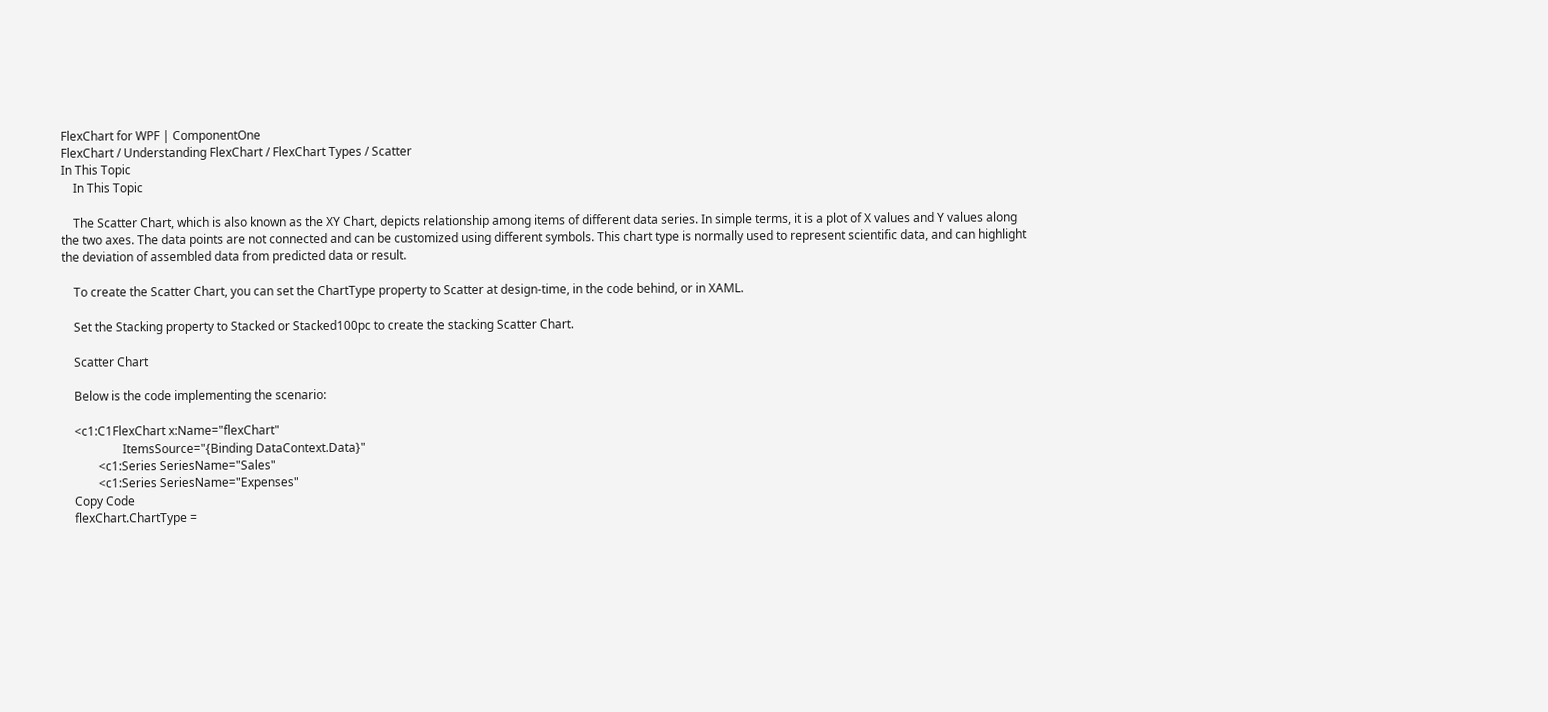FlexChart for WPF | ComponentOne
FlexChart / Understanding FlexChart / FlexChart Types / Scatter
In This Topic
    In This Topic

    The Scatter Chart, which is also known as the XY Chart, depicts relationship among items of different data series. In simple terms, it is a plot of X values and Y values along the two axes. The data points are not connected and can be customized using different symbols. This chart type is normally used to represent scientific data, and can highlight the deviation of assembled data from predicted data or result.

    To create the Scatter Chart, you can set the ChartType property to Scatter at design-time, in the code behind, or in XAML.

    Set the Stacking property to Stacked or Stacked100pc to create the stacking Scatter Chart.

    Scatter Chart

    Below is the code implementing the scenario:

    <c1:C1FlexChart x:Name="flexChart"
                    ItemsSource="{Binding DataContext.Data}"
            <c1:Series SeriesName="Sales"
            <c1:Series SeriesName="Expenses"
    Copy Code
    flexChart.ChartType =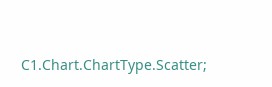C1.Chart.ChartType.Scatter;